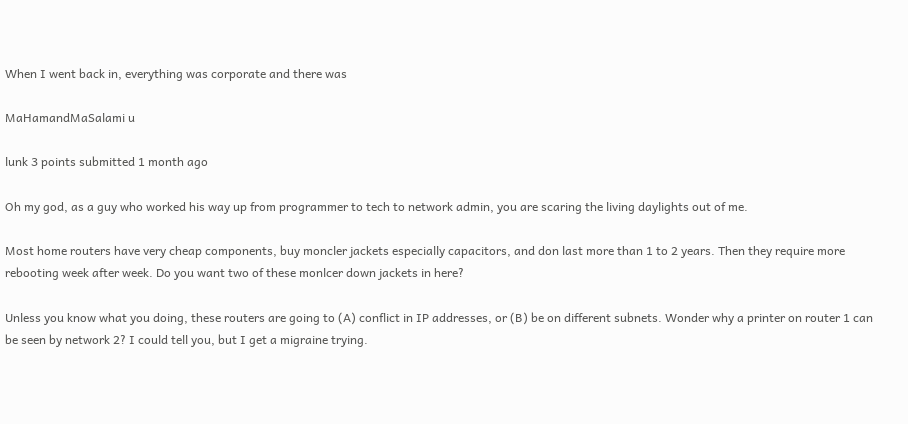When I went back in, everything was corporate and there was

MaHamandMaSalami u

lunk 3 points submitted 1 month ago

Oh my god, as a guy who worked his way up from programmer to tech to network admin, you are scaring the living daylights out of me.

Most home routers have very cheap components, buy moncler jackets especially capacitors, and don last more than 1 to 2 years. Then they require more rebooting week after week. Do you want two of these monlcer down jackets in here?

Unless you know what you doing, these routers are going to (A) conflict in IP addresses, or (B) be on different subnets. Wonder why a printer on router 1 can be seen by network 2? I could tell you, but I get a migraine trying.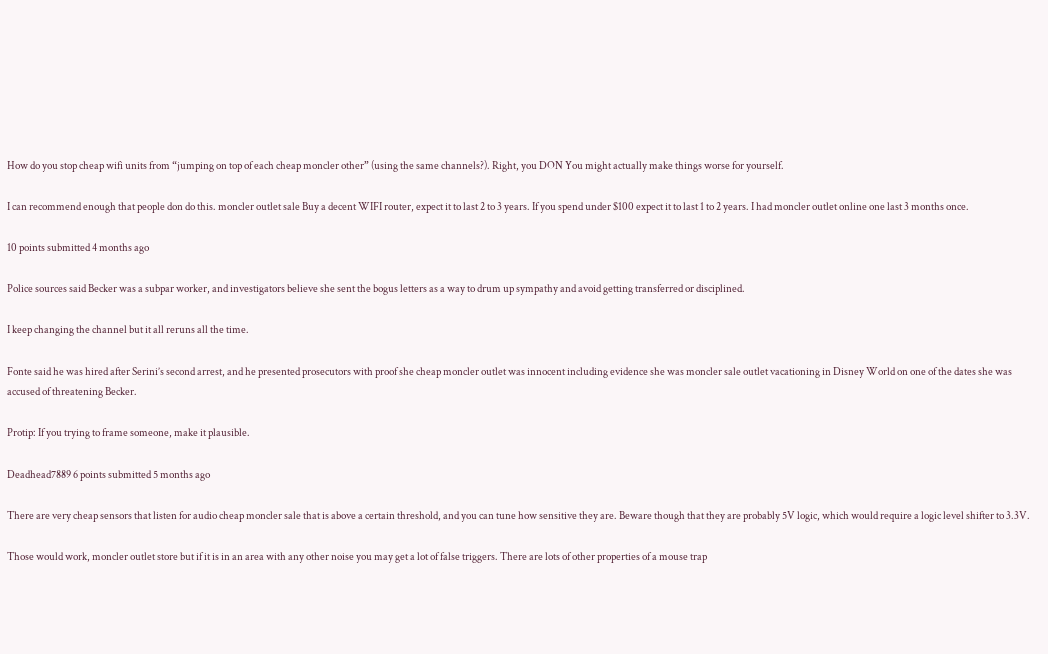How do you stop cheap wifi units from “jumping on top of each cheap moncler other” (using the same channels?). Right, you DON You might actually make things worse for yourself.

I can recommend enough that people don do this. moncler outlet sale Buy a decent WIFI router, expect it to last 2 to 3 years. If you spend under $100 expect it to last 1 to 2 years. I had moncler outlet online one last 3 months once.

10 points submitted 4 months ago

Police sources said Becker was a subpar worker, and investigators believe she sent the bogus letters as a way to drum up sympathy and avoid getting transferred or disciplined.

I keep changing the channel but it all reruns all the time.

Fonte said he was hired after Serini’s second arrest, and he presented prosecutors with proof she cheap moncler outlet was innocent including evidence she was moncler sale outlet vacationing in Disney World on one of the dates she was accused of threatening Becker.

Protip: If you trying to frame someone, make it plausible.

Deadhead7889 6 points submitted 5 months ago

There are very cheap sensors that listen for audio cheap moncler sale that is above a certain threshold, and you can tune how sensitive they are. Beware though that they are probably 5V logic, which would require a logic level shifter to 3.3V.

Those would work, moncler outlet store but if it is in an area with any other noise you may get a lot of false triggers. There are lots of other properties of a mouse trap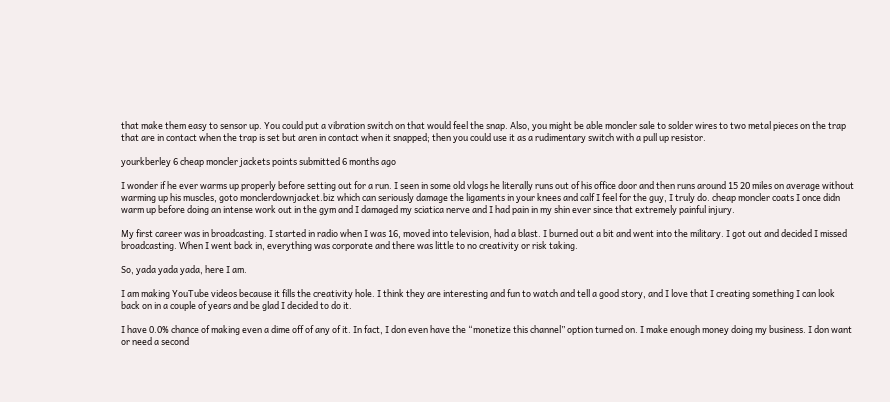that make them easy to sensor up. You could put a vibration switch on that would feel the snap. Also, you might be able moncler sale to solder wires to two metal pieces on the trap that are in contact when the trap is set but aren in contact when it snapped; then you could use it as a rudimentary switch with a pull up resistor.

yourkberley 6 cheap moncler jackets points submitted 6 months ago

I wonder if he ever warms up properly before setting out for a run. I seen in some old vlogs he literally runs out of his office door and then runs around 15 20 miles on average without warming up his muscles, goto monclerdownjacket.biz which can seriously damage the ligaments in your knees and calf I feel for the guy, I truly do. cheap moncler coats I once didn warm up before doing an intense work out in the gym and I damaged my sciatica nerve and I had pain in my shin ever since that extremely painful injury.

My first career was in broadcasting. I started in radio when I was 16, moved into television, had a blast. I burned out a bit and went into the military. I got out and decided I missed broadcasting. When I went back in, everything was corporate and there was little to no creativity or risk taking.

So, yada yada yada, here I am.

I am making YouTube videos because it fills the creativity hole. I think they are interesting and fun to watch and tell a good story, and I love that I creating something I can look back on in a couple of years and be glad I decided to do it.

I have 0.0% chance of making even a dime off of any of it. In fact, I don even have the “monetize this channel” option turned on. I make enough money doing my business. I don want or need a second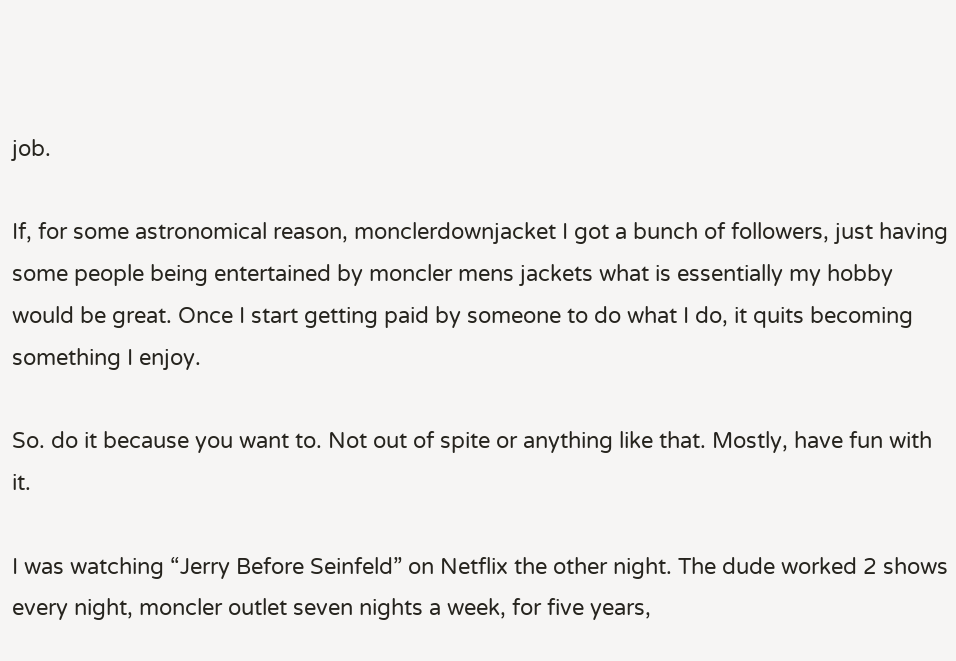job.

If, for some astronomical reason, monclerdownjacket I got a bunch of followers, just having some people being entertained by moncler mens jackets what is essentially my hobby would be great. Once I start getting paid by someone to do what I do, it quits becoming something I enjoy.

So. do it because you want to. Not out of spite or anything like that. Mostly, have fun with it.

I was watching “Jerry Before Seinfeld” on Netflix the other night. The dude worked 2 shows every night, moncler outlet seven nights a week, for five years,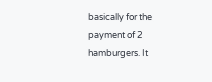basically for the payment of 2 hamburgers. It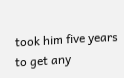took him five years to get any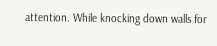attention. While knocking down walls for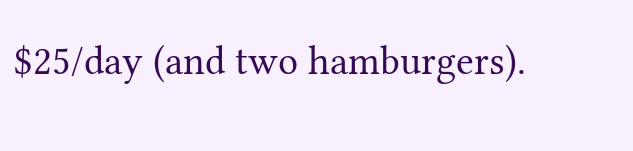$25/day (and two hamburgers).